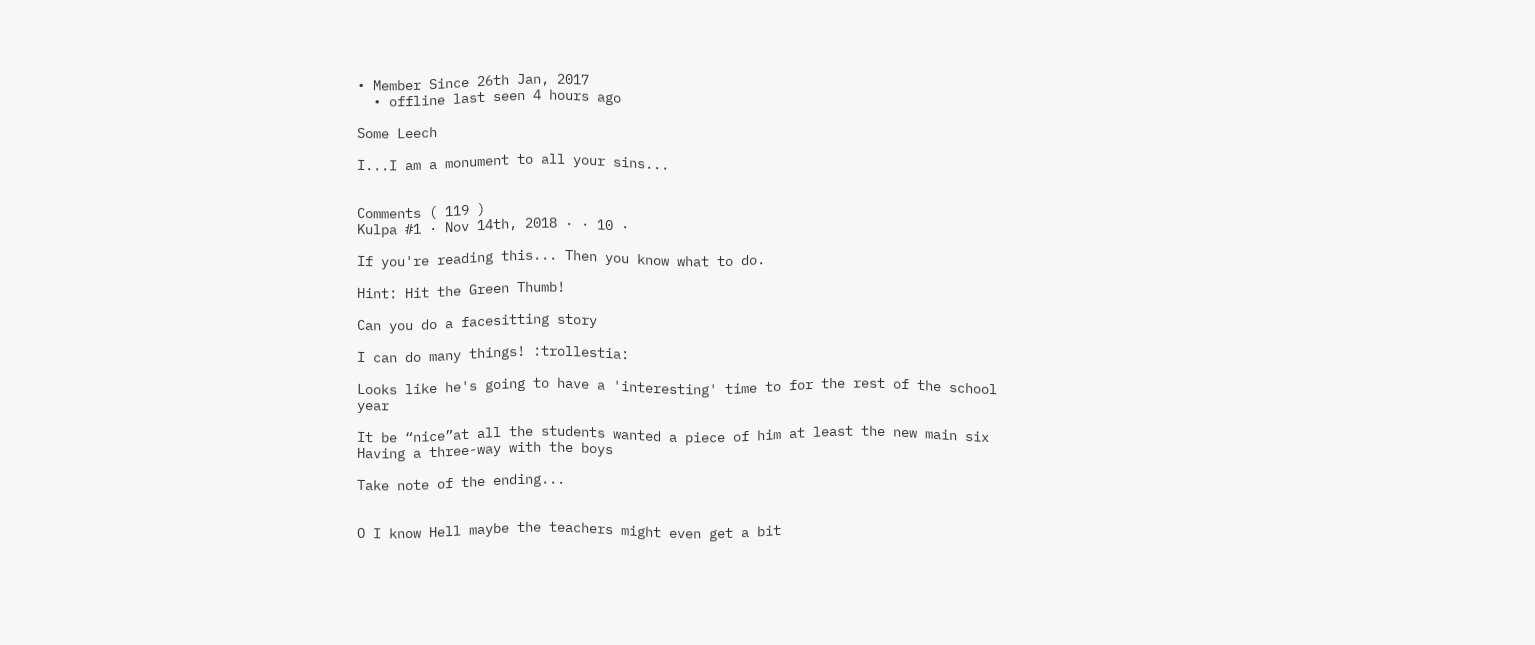• Member Since 26th Jan, 2017
  • offline last seen 4 hours ago

Some Leech

I...I am a monument to all your sins...


Comments ( 119 )
Kulpa #1 · Nov 14th, 2018 · · 10 ·

If you're reading this... Then you know what to do.

Hint: Hit the Green Thumb!

Can you do a facesitting story

I can do many things! :trollestia:

Looks like he's going to have a 'interesting' time to for the rest of the school year

It be “nice”at all the students wanted a piece of him at least the new main six Having a three-way with the boys

Take note of the ending...


O I know Hell maybe the teachers might even get a bit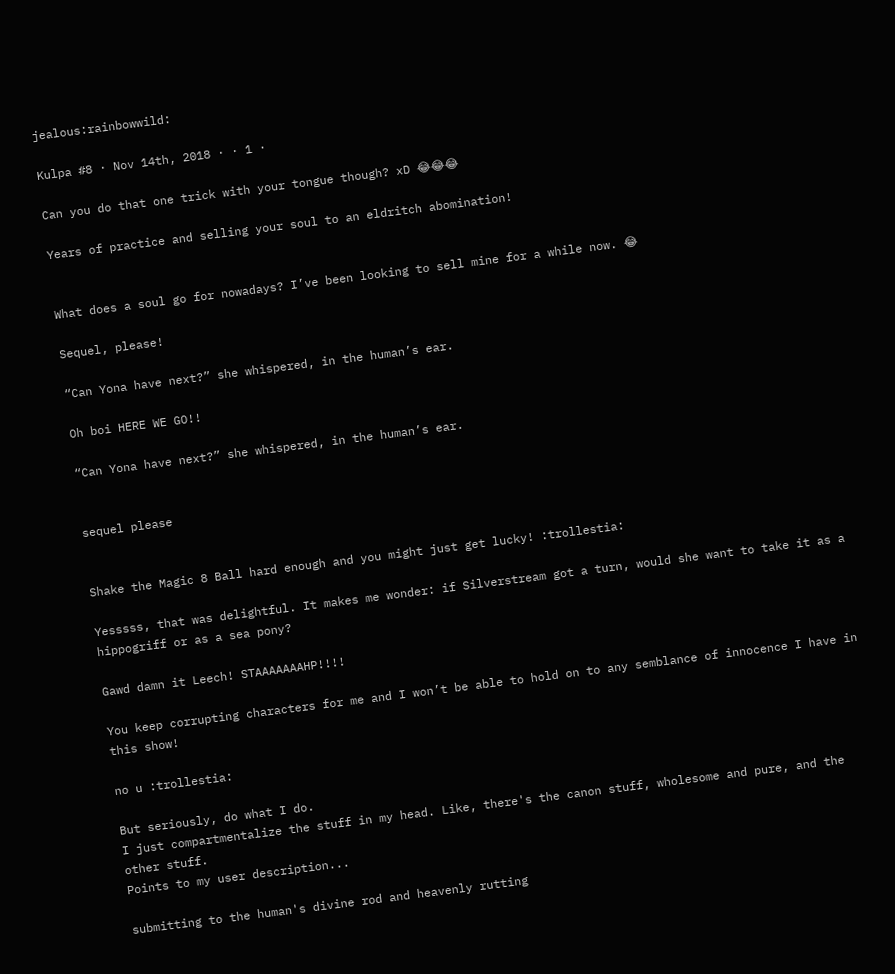jealous:rainbowwild:

Kulpa #8 · Nov 14th, 2018 · · 1 ·

Can you do that one trick with your tongue though? xD 😂😂😂

Years of practice and selling your soul to an eldritch abomination!


What does a soul go for nowadays? I’ve been looking to sell mine for a while now. 😂

Sequel, please!

“Can Yona have next?” she whispered, in the human’s ear.

Oh boi HERE WE GO!!

“Can Yona have next?” she whispered, in the human’s ear.


sequel please


Shake the Magic 8 Ball hard enough and you might just get lucky! :trollestia:

Yesssss, that was delightful. It makes me wonder: if Silverstream got a turn, would she want to take it as a hippogriff or as a sea pony?

Gawd damn it Leech! STAAAAAAAHP!!!!

You keep corrupting characters for me and I won’t be able to hold on to any semblance of innocence I have in this show!

no u :trollestia:

But seriously, do what I do.
I just compartmentalize the stuff in my head. Like, there's the canon stuff, wholesome and pure, and the other stuff.
Points to my user description...

submitting to the human's divine rod and heavenly rutting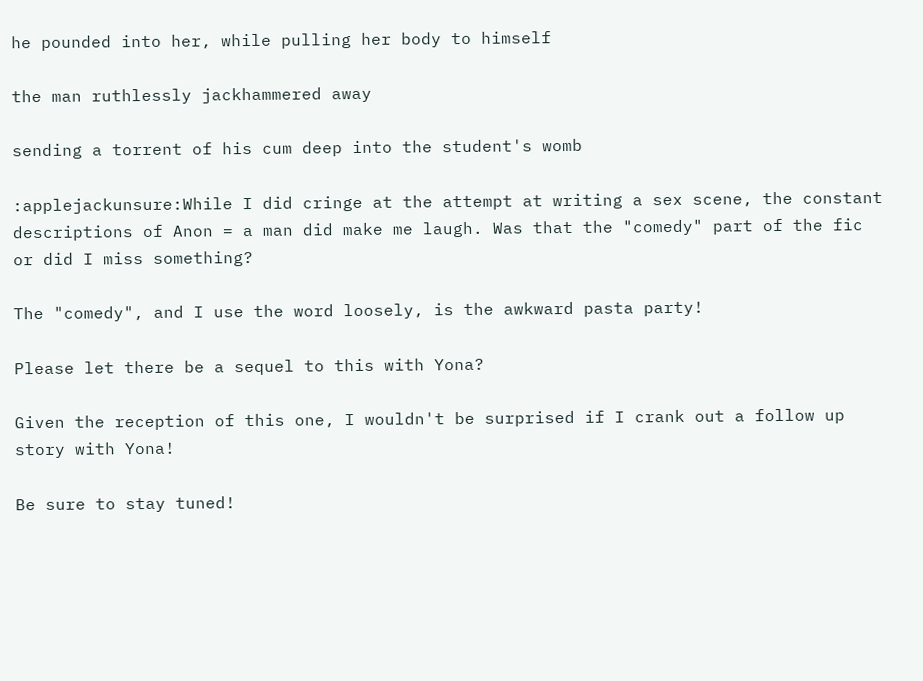he pounded into her, while pulling her body to himself

the man ruthlessly jackhammered away

sending a torrent of his cum deep into the student's womb

:applejackunsure:While I did cringe at the attempt at writing a sex scene, the constant descriptions of Anon = a man did make me laugh. Was that the "comedy" part of the fic or did I miss something?

The "comedy", and I use the word loosely, is the awkward pasta party!

Please let there be a sequel to this with Yona?

Given the reception of this one, I wouldn't be surprised if I crank out a follow up story with Yona!

Be sure to stay tuned!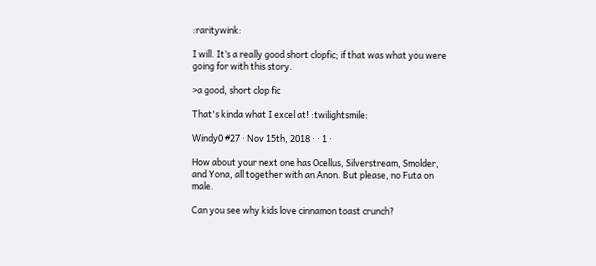:raritywink:

I will. It’s a really good short clopfic; if that was what you were going for with this story.

>a good, short clop fic

That's kinda what I excel at! :twilightsmile:

Windy0 #27 · Nov 15th, 2018 · · 1 ·

How about your next one has Ocellus, Silverstream, Smolder, and Yona, all together with an Anon. But please, no Futa on male.

Can you see why kids love cinnamon toast crunch?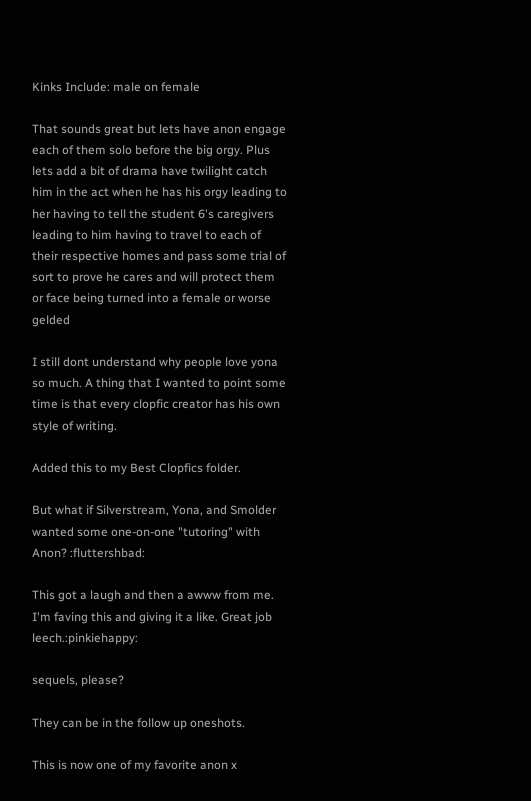Kinks Include: male on female

That sounds great but lets have anon engage each of them solo before the big orgy. Plus lets add a bit of drama have twilight catch him in the act when he has his orgy leading to her having to tell the student 6's caregivers leading to him having to travel to each of their respective homes and pass some trial of sort to prove he cares and will protect them or face being turned into a female or worse gelded

I still dont understand why people love yona so much. A thing that I wanted to point some time is that every clopfic creator has his own style of writing.

Added this to my Best Clopfics folder.

But what if Silverstream, Yona, and Smolder wanted some one-on-one "tutoring" with Anon? :fluttershbad:

This got a laugh and then a awww from me. I'm faving this and giving it a like. Great job leech.:pinkiehappy:

sequels, please?

They can be in the follow up oneshots.

This is now one of my favorite anon x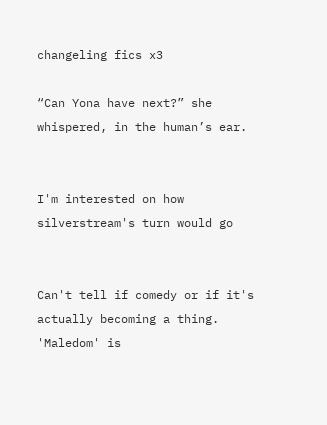changeling fics x3

“Can Yona have next?” she whispered, in the human’s ear.


I'm interested on how silverstream's turn would go


Can't tell if comedy or if it's actually becoming a thing. 'Maledom' is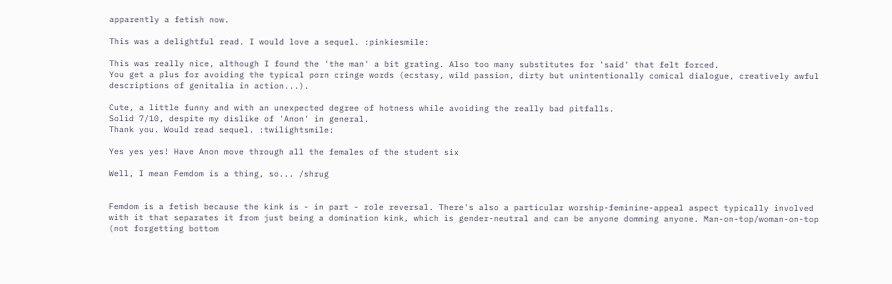apparently a fetish now.

This was a delightful read. I would love a sequel. :pinkiesmile:

This was really nice, although I found the 'the man' a bit grating. Also too many substitutes for 'said' that felt forced.
You get a plus for avoiding the typical porn cringe words (ecstasy, wild passion, dirty but unintentionally comical dialogue, creatively awful descriptions of genitalia in action...).

Cute, a little funny and with an unexpected degree of hotness while avoiding the really bad pitfalls.
Solid 7/10, despite my dislike of 'Anon' in general.
Thank you. Would read sequel. :twilightsmile:

Yes yes yes! Have Anon move through all the females of the student six

Well, I mean Femdom is a thing, so... /shrug


Femdom is a fetish because the kink is - in part - role reversal. There's also a particular worship-feminine-appeal aspect typically involved with it that separates it from just being a domination kink, which is gender-neutral and can be anyone domming anyone. Man-on-top/woman-on-top (not forgetting bottom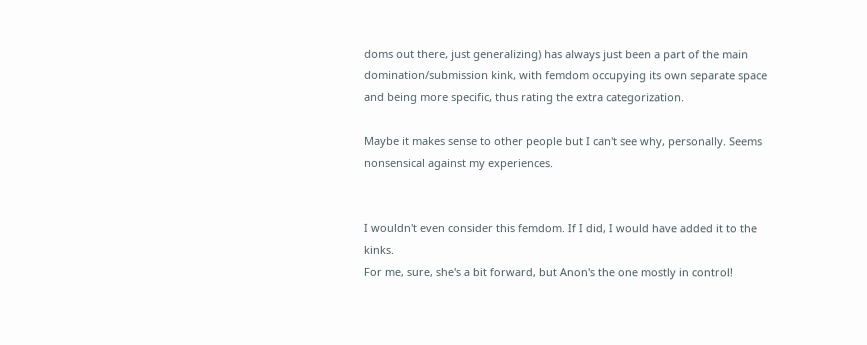doms out there, just generalizing) has always just been a part of the main domination/submission kink, with femdom occupying its own separate space and being more specific, thus rating the extra categorization.

Maybe it makes sense to other people but I can't see why, personally. Seems nonsensical against my experiences.


I wouldn't even consider this femdom. If I did, I would have added it to the kinks.
For me, sure, she's a bit forward, but Anon's the one mostly in control!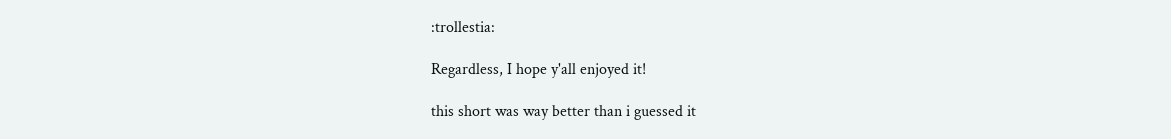:trollestia:

Regardless, I hope y'all enjoyed it!

this short was way better than i guessed it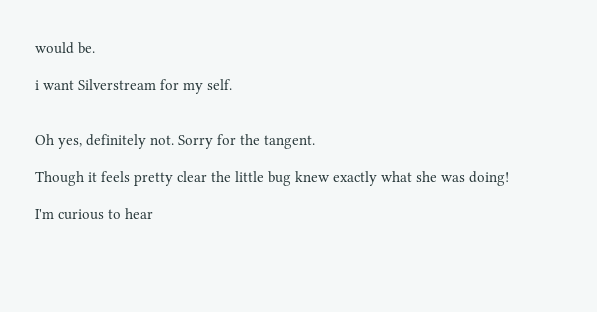would be.

i want Silverstream for my self.


Oh yes, definitely not. Sorry for the tangent.

Though it feels pretty clear the little bug knew exactly what she was doing!

I'm curious to hear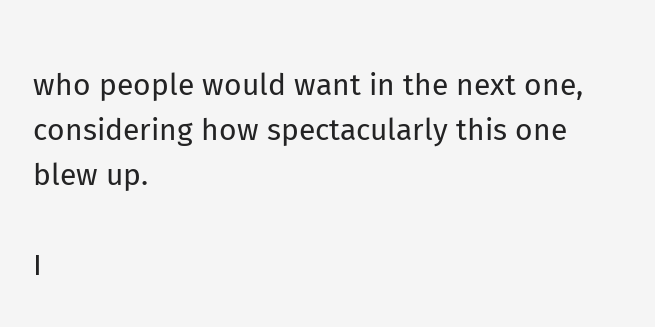who people would want in the next one, considering how spectacularly this one blew up.

I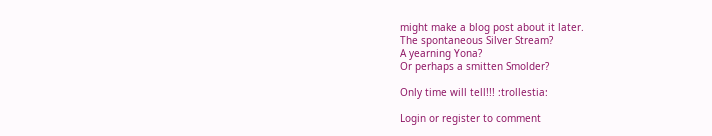might make a blog post about it later.
The spontaneous Silver Stream?
A yearning Yona?
Or perhaps a smitten Smolder?

Only time will tell!!! :trollestia:

Login or register to comment